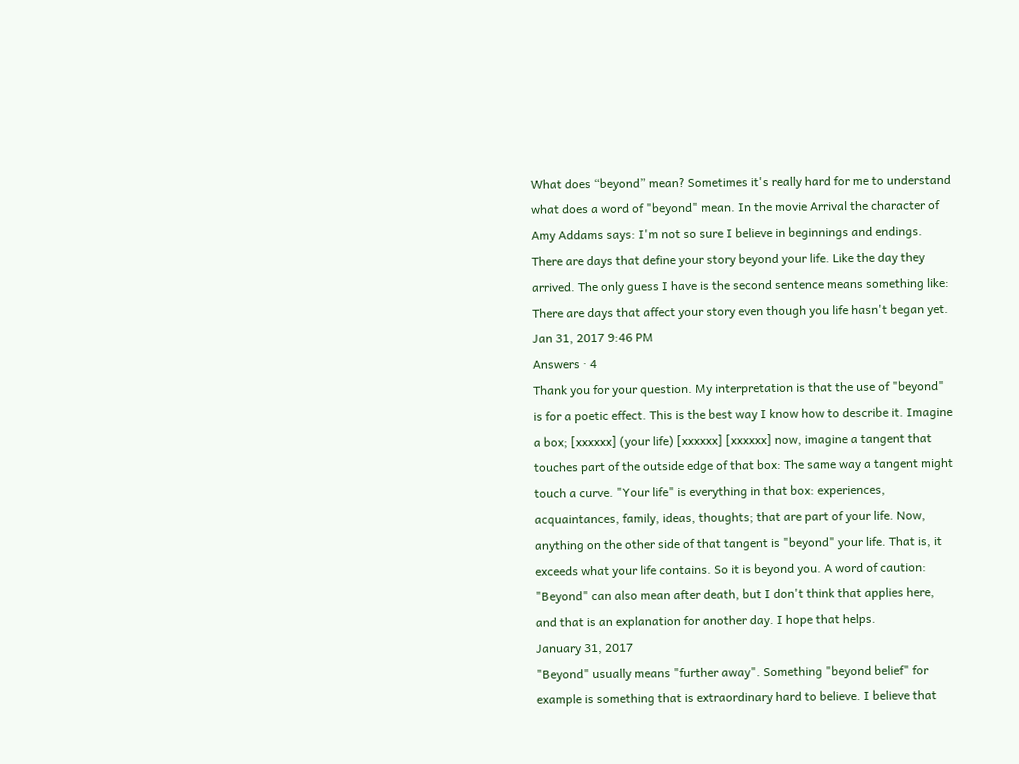What does “beyond” mean? Sometimes it's really hard for me to understand what does a word of "beyond" mean. In the movie Arrival the character of Amy Addams says: I'm not so sure I believe in beginnings and endings. There are days that define your story beyond your life. Like the day they arrived. The only guess I have is the second sentence means something like: There are days that affect your story even though you life hasn't began yet.
Jan 31, 2017 9:46 PM
Answers · 4
Thank you for your question. My interpretation is that the use of "beyond" is for a poetic effect. This is the best way I know how to describe it. Imagine a box; [xxxxxx] (your life) [xxxxxx] [xxxxxx] now, imagine a tangent that touches part of the outside edge of that box: The same way a tangent might touch a curve. "Your life" is everything in that box: experiences, acquaintances, family, ideas, thoughts; that are part of your life. Now, anything on the other side of that tangent is "beyond" your life. That is, it exceeds what your life contains. So it is beyond you. A word of caution: "Beyond" can also mean after death, but I don't think that applies here, and that is an explanation for another day. I hope that helps.
January 31, 2017
"Beyond" usually means "further away". Something "beyond belief" for example is something that is extraordinary hard to believe. I believe that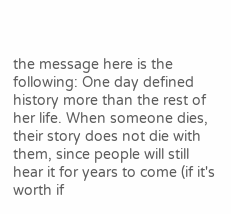the message here is the following: One day defined history more than the rest of her life. When someone dies, their story does not die with them, since people will still hear it for years to come (if it's worth if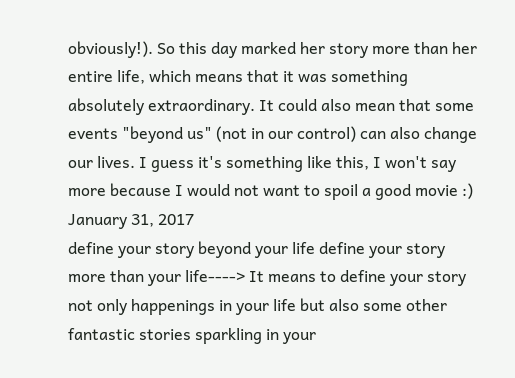obviously!). So this day marked her story more than her entire life, which means that it was something absolutely extraordinary. It could also mean that some events "beyond us" (not in our control) can also change our lives. I guess it's something like this, I won't say more because I would not want to spoil a good movie :)
January 31, 2017
define your story beyond your life define your story more than your life----> It means to define your story not only happenings in your life but also some other fantastic stories sparkling in your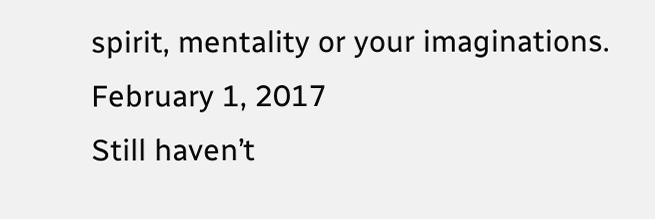spirit, mentality or your imaginations.
February 1, 2017
Still haven’t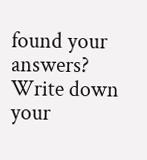found your answers?
Write down your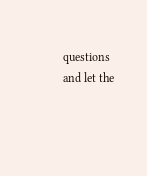questions and let the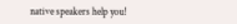native speakers help you!